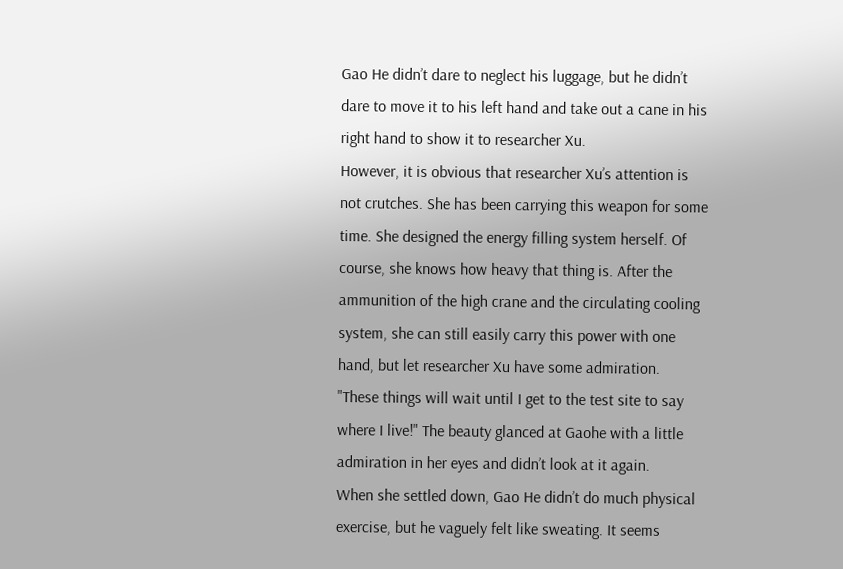Gao He didn’t dare to neglect his luggage, but he didn’t dare to move it to his left hand and take out a cane in his right hand to show it to researcher Xu.
However, it is obvious that researcher Xu’s attention is not crutches. She has been carrying this weapon for some time. She designed the energy filling system herself. Of course, she knows how heavy that thing is. After the ammunition of the high crane and the circulating cooling system, she can still easily carry this power with one hand, but let researcher Xu have some admiration.
"These things will wait until I get to the test site to say where I live!" The beauty glanced at Gaohe with a little admiration in her eyes and didn’t look at it again.
When she settled down, Gao He didn’t do much physical exercise, but he vaguely felt like sweating. It seems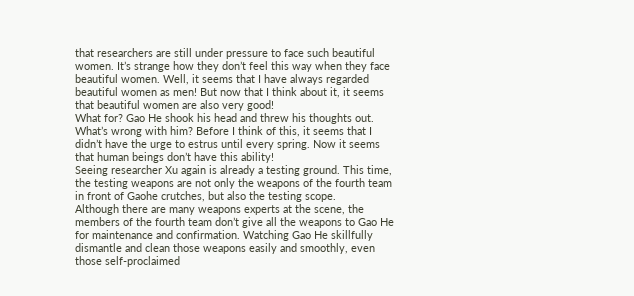that researchers are still under pressure to face such beautiful women. It’s strange how they don’t feel this way when they face beautiful women. Well, it seems that I have always regarded beautiful women as men! But now that I think about it, it seems that beautiful women are also very good!
What for? Gao He shook his head and threw his thoughts out. What’s wrong with him? Before I think of this, it seems that I didn’t have the urge to estrus until every spring. Now it seems that human beings don’t have this ability!
Seeing researcher Xu again is already a testing ground. This time, the testing weapons are not only the weapons of the fourth team in front of Gaohe crutches, but also the testing scope.
Although there are many weapons experts at the scene, the members of the fourth team don’t give all the weapons to Gao He for maintenance and confirmation. Watching Gao He skillfully dismantle and clean those weapons easily and smoothly, even those self-proclaimed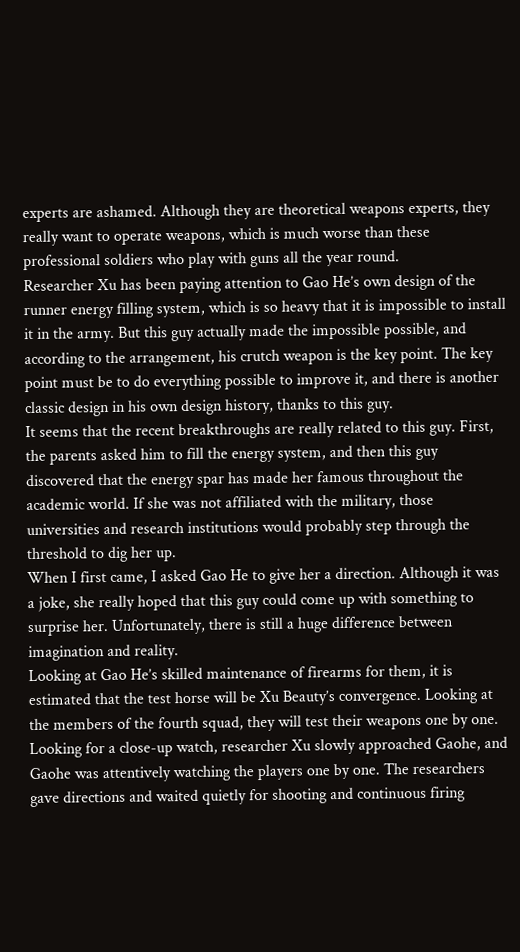experts are ashamed. Although they are theoretical weapons experts, they really want to operate weapons, which is much worse than these professional soldiers who play with guns all the year round.
Researcher Xu has been paying attention to Gao He’s own design of the runner energy filling system, which is so heavy that it is impossible to install it in the army. But this guy actually made the impossible possible, and according to the arrangement, his crutch weapon is the key point. The key point must be to do everything possible to improve it, and there is another classic design in his own design history, thanks to this guy.
It seems that the recent breakthroughs are really related to this guy. First, the parents asked him to fill the energy system, and then this guy discovered that the energy spar has made her famous throughout the academic world. If she was not affiliated with the military, those universities and research institutions would probably step through the threshold to dig her up.
When I first came, I asked Gao He to give her a direction. Although it was a joke, she really hoped that this guy could come up with something to surprise her. Unfortunately, there is still a huge difference between imagination and reality.
Looking at Gao He’s skilled maintenance of firearms for them, it is estimated that the test horse will be Xu Beauty’s convergence. Looking at the members of the fourth squad, they will test their weapons one by one.
Looking for a close-up watch, researcher Xu slowly approached Gaohe, and Gaohe was attentively watching the players one by one. The researchers gave directions and waited quietly for shooting and continuous firing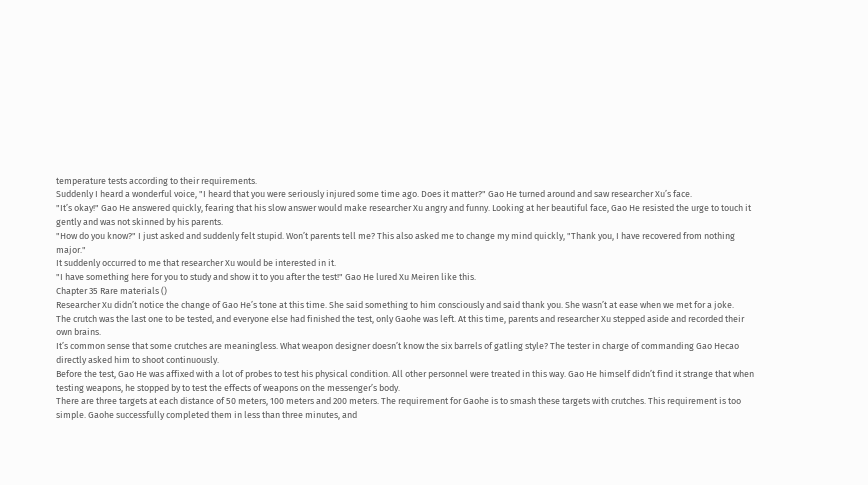temperature tests according to their requirements.
Suddenly I heard a wonderful voice, "I heard that you were seriously injured some time ago. Does it matter?" Gao He turned around and saw researcher Xu’s face.
"It’s okay!" Gao He answered quickly, fearing that his slow answer would make researcher Xu angry and funny. Looking at her beautiful face, Gao He resisted the urge to touch it gently and was not skinned by his parents.
"How do you know?" I just asked and suddenly felt stupid. Won’t parents tell me? This also asked me to change my mind quickly, "Thank you, I have recovered from nothing major."
It suddenly occurred to me that researcher Xu would be interested in it.
"I have something here for you to study and show it to you after the test!" Gao He lured Xu Meiren like this.
Chapter 35 Rare materials ()
Researcher Xu didn’t notice the change of Gao He’s tone at this time. She said something to him consciously and said thank you. She wasn’t at ease when we met for a joke.
The crutch was the last one to be tested, and everyone else had finished the test, only Gaohe was left. At this time, parents and researcher Xu stepped aside and recorded their own brains.
It’s common sense that some crutches are meaningless. What weapon designer doesn’t know the six barrels of gatling style? The tester in charge of commanding Gao Hecao directly asked him to shoot continuously.
Before the test, Gao He was affixed with a lot of probes to test his physical condition. All other personnel were treated in this way. Gao He himself didn’t find it strange that when testing weapons, he stopped by to test the effects of weapons on the messenger’s body.
There are three targets at each distance of 50 meters, 100 meters and 200 meters. The requirement for Gaohe is to smash these targets with crutches. This requirement is too simple. Gaohe successfully completed them in less than three minutes, and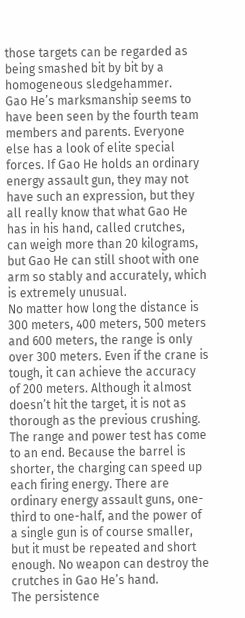those targets can be regarded as being smashed bit by bit by a homogeneous sledgehammer.
Gao He’s marksmanship seems to have been seen by the fourth team members and parents. Everyone else has a look of elite special forces. If Gao He holds an ordinary energy assault gun, they may not have such an expression, but they all really know that what Gao He has in his hand, called crutches, can weigh more than 20 kilograms, but Gao He can still shoot with one arm so stably and accurately, which is extremely unusual.
No matter how long the distance is 300 meters, 400 meters, 500 meters and 600 meters, the range is only over 300 meters. Even if the crane is tough, it can achieve the accuracy of 200 meters. Although it almost doesn’t hit the target, it is not as thorough as the previous crushing.
The range and power test has come to an end. Because the barrel is shorter, the charging can speed up each firing energy. There are ordinary energy assault guns, one-third to one-half, and the power of a single gun is of course smaller, but it must be repeated and short enough. No weapon can destroy the crutches in Gao He’s hand.
The persistence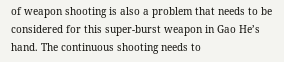of weapon shooting is also a problem that needs to be considered for this super-burst weapon in Gao He’s hand. The continuous shooting needs to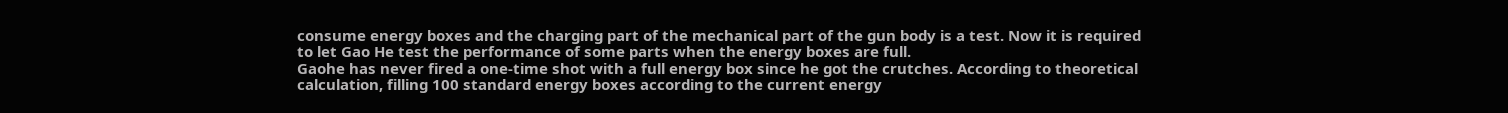consume energy boxes and the charging part of the mechanical part of the gun body is a test. Now it is required to let Gao He test the performance of some parts when the energy boxes are full.
Gaohe has never fired a one-time shot with a full energy box since he got the crutches. According to theoretical calculation, filling 100 standard energy boxes according to the current energy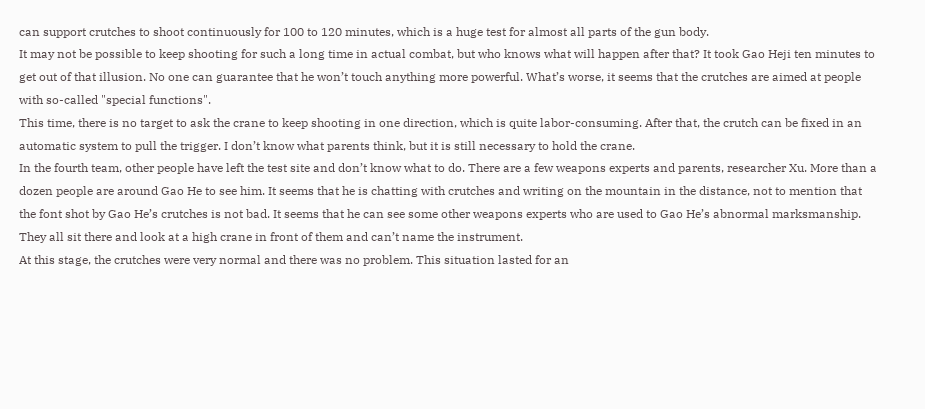can support crutches to shoot continuously for 100 to 120 minutes, which is a huge test for almost all parts of the gun body.
It may not be possible to keep shooting for such a long time in actual combat, but who knows what will happen after that? It took Gao Heji ten minutes to get out of that illusion. No one can guarantee that he won’t touch anything more powerful. What’s worse, it seems that the crutches are aimed at people with so-called "special functions".
This time, there is no target to ask the crane to keep shooting in one direction, which is quite labor-consuming. After that, the crutch can be fixed in an automatic system to pull the trigger. I don’t know what parents think, but it is still necessary to hold the crane.
In the fourth team, other people have left the test site and don’t know what to do. There are a few weapons experts and parents, researcher Xu. More than a dozen people are around Gao He to see him. It seems that he is chatting with crutches and writing on the mountain in the distance, not to mention that the font shot by Gao He’s crutches is not bad. It seems that he can see some other weapons experts who are used to Gao He’s abnormal marksmanship. They all sit there and look at a high crane in front of them and can’t name the instrument.
At this stage, the crutches were very normal and there was no problem. This situation lasted for an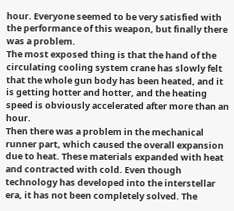hour. Everyone seemed to be very satisfied with the performance of this weapon, but finally there was a problem.
The most exposed thing is that the hand of the circulating cooling system crane has slowly felt that the whole gun body has been heated, and it is getting hotter and hotter, and the heating speed is obviously accelerated after more than an hour.
Then there was a problem in the mechanical runner part, which caused the overall expansion due to heat. These materials expanded with heat and contracted with cold. Even though technology has developed into the interstellar era, it has not been completely solved. The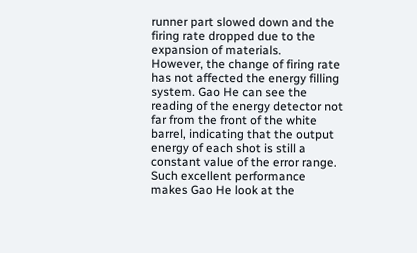runner part slowed down and the firing rate dropped due to the expansion of materials.
However, the change of firing rate has not affected the energy filling system. Gao He can see the reading of the energy detector not far from the front of the white barrel, indicating that the output energy of each shot is still a constant value of the error range. Such excellent performance makes Gao He look at the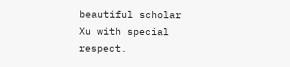beautiful scholar Xu with special respect.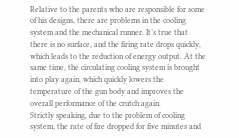Relative to the parents who are responsible for some of his designs, there are problems in the cooling system and the mechanical runner. It’s true that there is no surface, and the firing rate drops quickly, which leads to the reduction of energy output. At the same time, the circulating cooling system is brought into play again, which quickly lowers the temperature of the gun body and improves the overall performance of the crutch again.
Strictly speaking, due to the problem of cooling system, the rate of fire dropped for five minutes and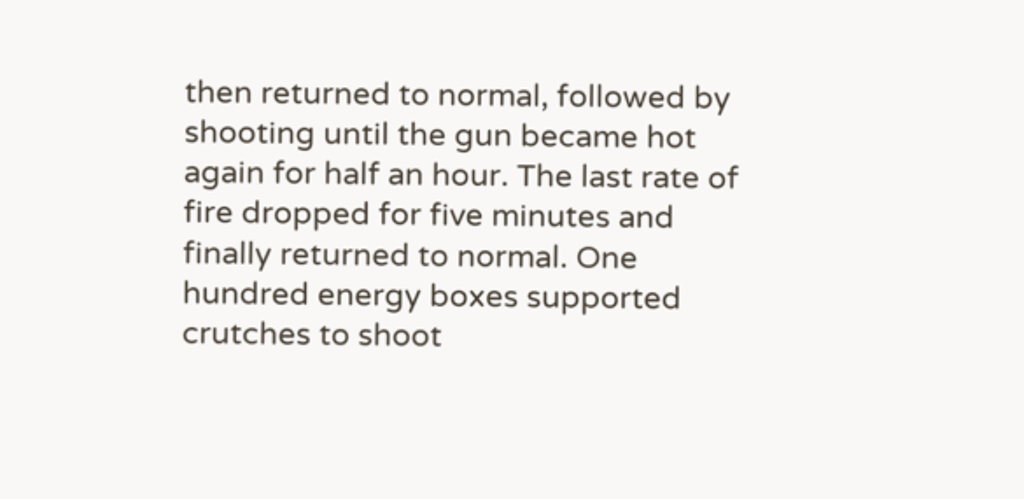then returned to normal, followed by shooting until the gun became hot again for half an hour. The last rate of fire dropped for five minutes and finally returned to normal. One hundred energy boxes supported crutches to shoot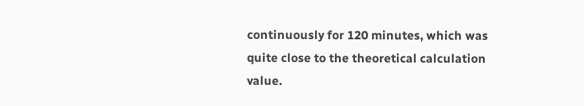continuously for 120 minutes, which was quite close to the theoretical calculation value.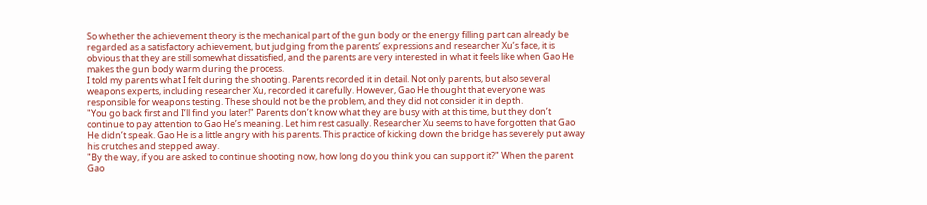So whether the achievement theory is the mechanical part of the gun body or the energy filling part can already be regarded as a satisfactory achievement, but judging from the parents’ expressions and researcher Xu’s face, it is obvious that they are still somewhat dissatisfied, and the parents are very interested in what it feels like when Gao He makes the gun body warm during the process.
I told my parents what I felt during the shooting. Parents recorded it in detail. Not only parents, but also several weapons experts, including researcher Xu, recorded it carefully. However, Gao He thought that everyone was responsible for weapons testing. These should not be the problem, and they did not consider it in depth.
"You go back first and I’ll find you later!" Parents don’t know what they are busy with at this time, but they don’t continue to pay attention to Gao He’s meaning. Let him rest casually. Researcher Xu seems to have forgotten that Gao He didn’t speak. Gao He is a little angry with his parents. This practice of kicking down the bridge has severely put away his crutches and stepped away.
"By the way, if you are asked to continue shooting now, how long do you think you can support it?" When the parent Gao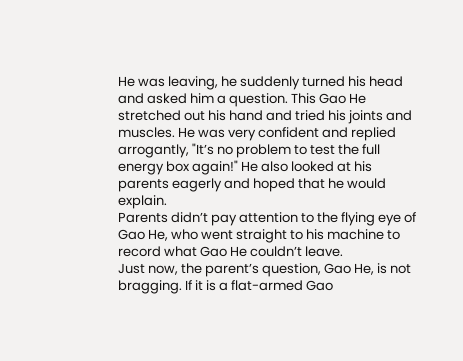He was leaving, he suddenly turned his head and asked him a question. This Gao He stretched out his hand and tried his joints and muscles. He was very confident and replied arrogantly, "It’s no problem to test the full energy box again!" He also looked at his parents eagerly and hoped that he would explain.
Parents didn’t pay attention to the flying eye of Gao He, who went straight to his machine to record what Gao He couldn’t leave.
Just now, the parent’s question, Gao He, is not bragging. If it is a flat-armed Gao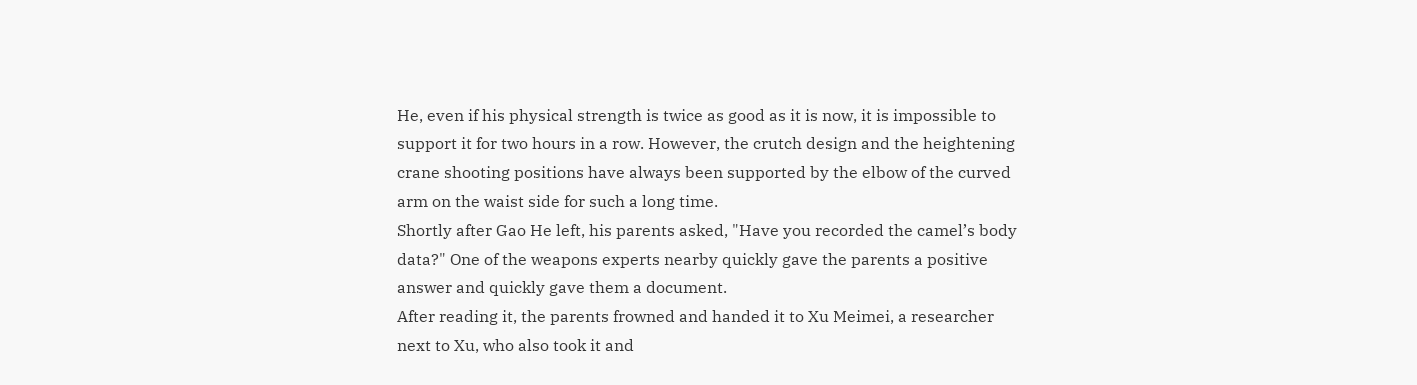He, even if his physical strength is twice as good as it is now, it is impossible to support it for two hours in a row. However, the crutch design and the heightening crane shooting positions have always been supported by the elbow of the curved arm on the waist side for such a long time.
Shortly after Gao He left, his parents asked, "Have you recorded the camel’s body data?" One of the weapons experts nearby quickly gave the parents a positive answer and quickly gave them a document.
After reading it, the parents frowned and handed it to Xu Meimei, a researcher next to Xu, who also took it and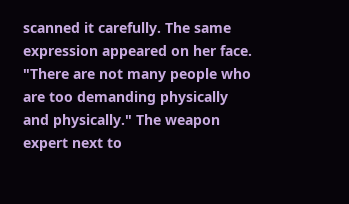scanned it carefully. The same expression appeared on her face.
"There are not many people who are too demanding physically and physically." The weapon expert next to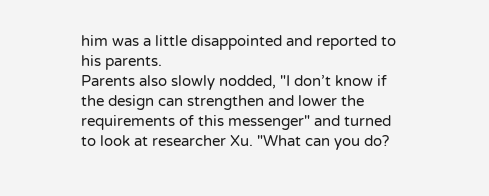him was a little disappointed and reported to his parents.
Parents also slowly nodded, "I don’t know if the design can strengthen and lower the requirements of this messenger" and turned to look at researcher Xu. "What can you do?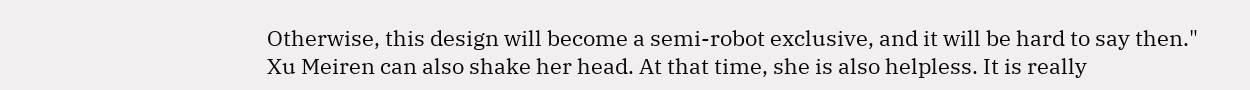Otherwise, this design will become a semi-robot exclusive, and it will be hard to say then."
Xu Meiren can also shake her head. At that time, she is also helpless. It is really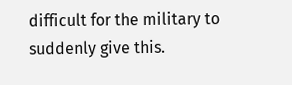difficult for the military to suddenly give this.